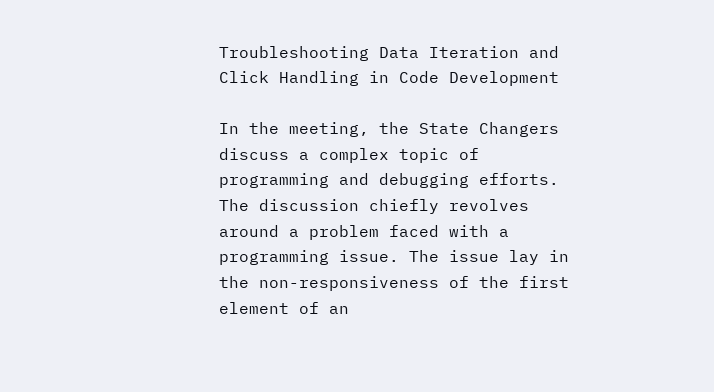Troubleshooting Data Iteration and Click Handling in Code Development

In the meeting, the State Changers discuss a complex topic of programming and debugging efforts. The discussion chiefly revolves around a problem faced with a programming issue. The issue lay in the non-responsiveness of the first element of an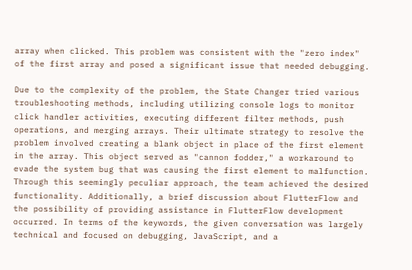array when clicked. This problem was consistent with the "zero index" of the first array and posed a significant issue that needed debugging.

Due to the complexity of the problem, the State Changer tried various troubleshooting methods, including utilizing console logs to monitor click handler activities, executing different filter methods, push operations, and merging arrays. Their ultimate strategy to resolve the problem involved creating a blank object in place of the first element in the array. This object served as "cannon fodder," a workaround to evade the system bug that was causing the first element to malfunction. Through this seemingly peculiar approach, the team achieved the desired functionality. Additionally, a brief discussion about FlutterFlow and the possibility of providing assistance in FlutterFlow development occurred. In terms of the keywords, the given conversation was largely technical and focused on debugging, JavaScript, and a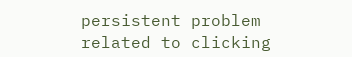persistent problem related to clicking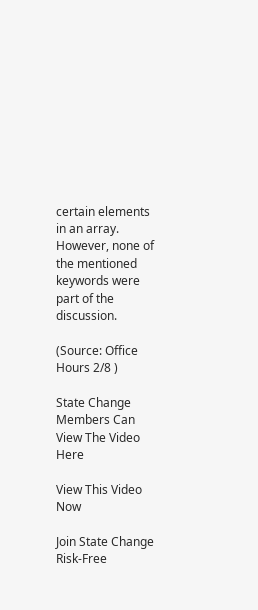certain elements in an array. However, none of the mentioned keywords were part of the discussion.

(Source: Office Hours 2/8 )

State Change Members Can View The Video Here

View This Video Now

Join State Change Risk-Free